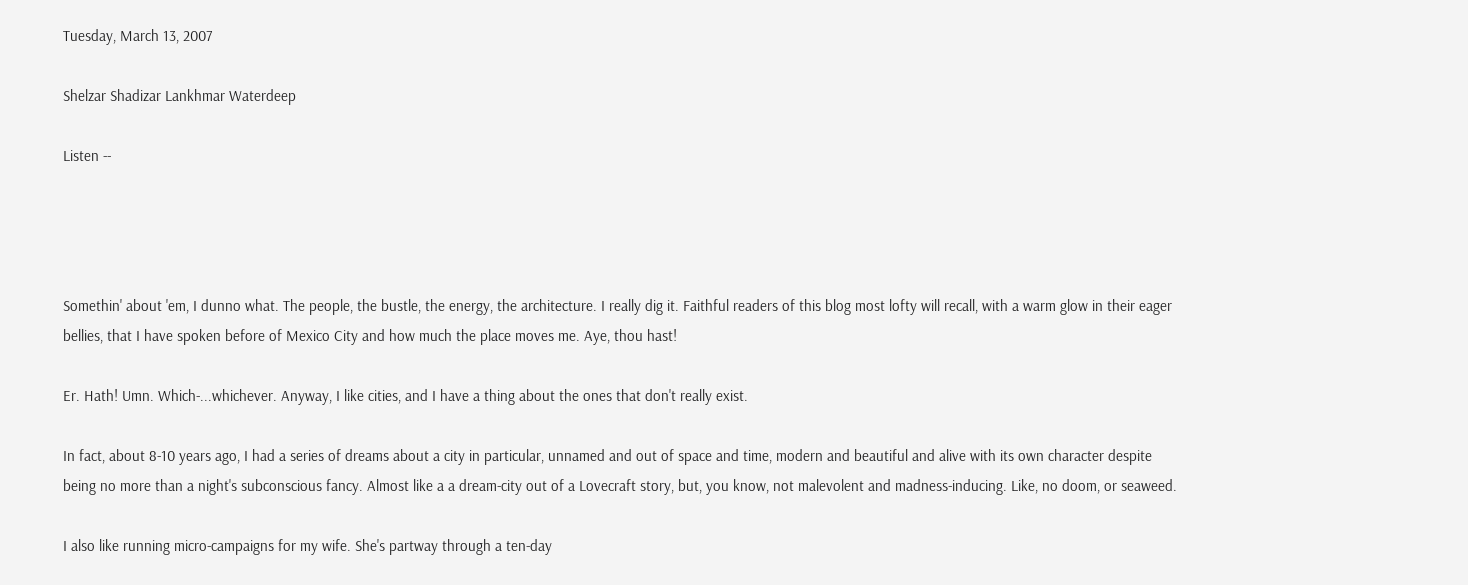Tuesday, March 13, 2007

Shelzar Shadizar Lankhmar Waterdeep

Listen --




Somethin' about 'em, I dunno what. The people, the bustle, the energy, the architecture. I really dig it. Faithful readers of this blog most lofty will recall, with a warm glow in their eager bellies, that I have spoken before of Mexico City and how much the place moves me. Aye, thou hast!

Er. Hath! Umn. Which-...whichever. Anyway, I like cities, and I have a thing about the ones that don't really exist.

In fact, about 8-10 years ago, I had a series of dreams about a city in particular, unnamed and out of space and time, modern and beautiful and alive with its own character despite being no more than a night's subconscious fancy. Almost like a a dream-city out of a Lovecraft story, but, you know, not malevolent and madness-inducing. Like, no doom, or seaweed.

I also like running micro-campaigns for my wife. She's partway through a ten-day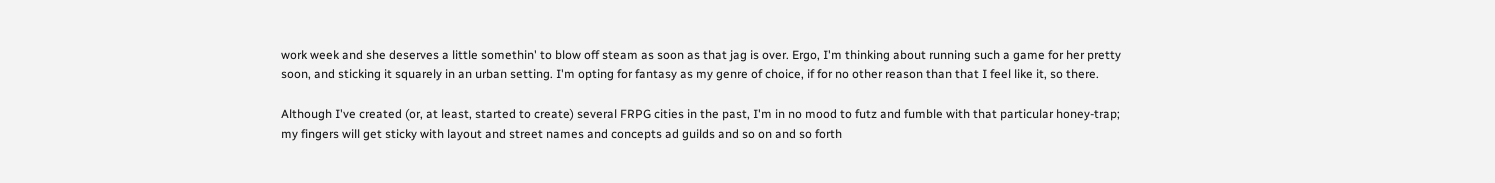work week and she deserves a little somethin' to blow off steam as soon as that jag is over. Ergo, I'm thinking about running such a game for her pretty soon, and sticking it squarely in an urban setting. I'm opting for fantasy as my genre of choice, if for no other reason than that I feel like it, so there.

Although I've created (or, at least, started to create) several FRPG cities in the past, I'm in no mood to futz and fumble with that particular honey-trap; my fingers will get sticky with layout and street names and concepts ad guilds and so on and so forth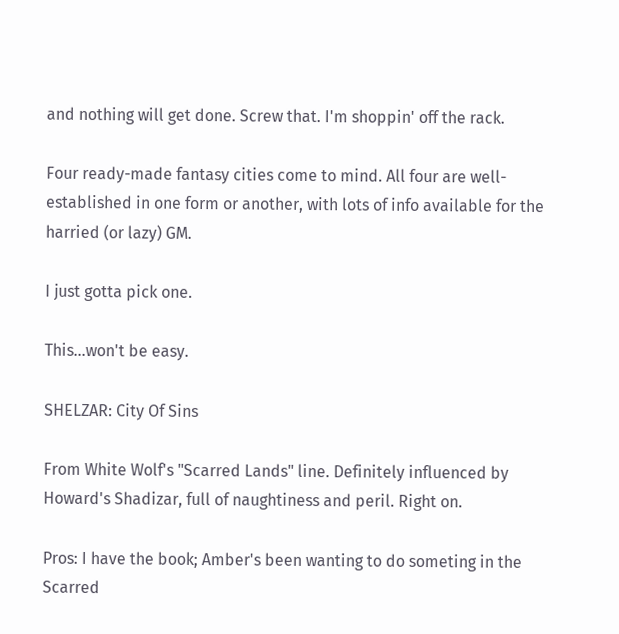and nothing will get done. Screw that. I'm shoppin' off the rack.

Four ready-made fantasy cities come to mind. All four are well-established in one form or another, with lots of info available for the harried (or lazy) GM.

I just gotta pick one.

This...won't be easy.

SHELZAR: City Of Sins

From White Wolf's "Scarred Lands" line. Definitely influenced by Howard's Shadizar, full of naughtiness and peril. Right on.

Pros: I have the book; Amber's been wanting to do someting in the Scarred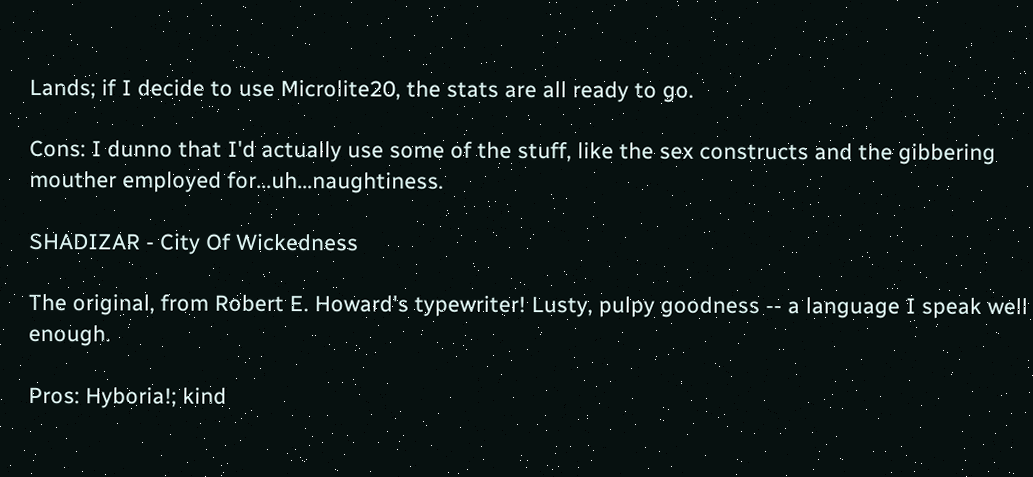Lands; if I decide to use Microlite20, the stats are all ready to go.

Cons: I dunno that I'd actually use some of the stuff, like the sex constructs and the gibbering mouther employed for...uh...naughtiness.

SHADIZAR - City Of Wickedness

The original, from Robert E. Howard's typewriter! Lusty, pulpy goodness -- a language I speak well enough.

Pros: Hyboria!; kind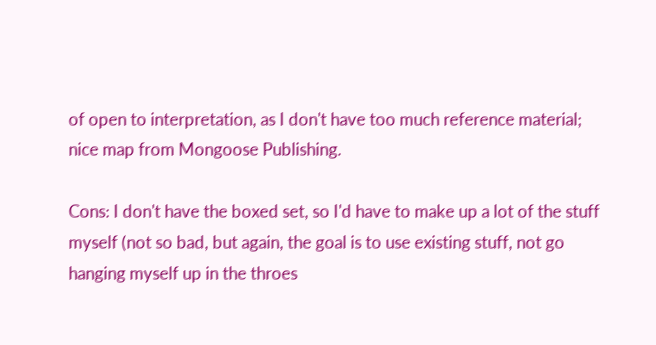of open to interpretation, as I don't have too much reference material; nice map from Mongoose Publishing.

Cons: I don't have the boxed set, so I'd have to make up a lot of the stuff myself (not so bad, but again, the goal is to use existing stuff, not go hanging myself up in the throes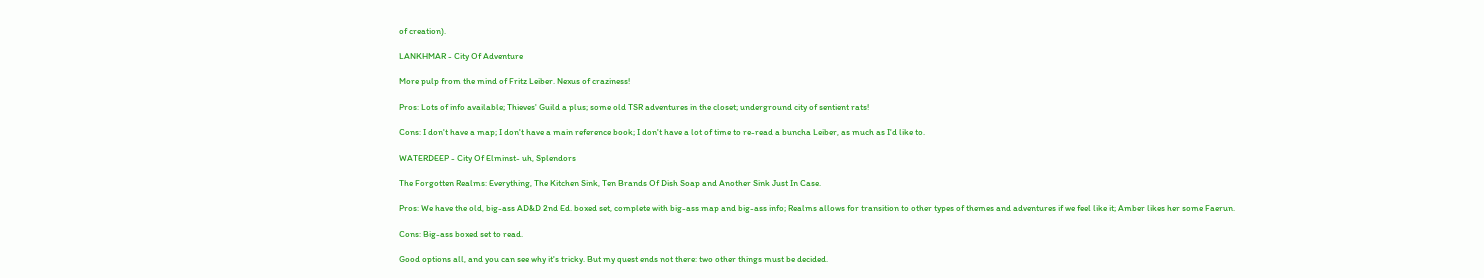of creation).

LANKHMAR - City Of Adventure

More pulp from the mind of Fritz Leiber. Nexus of craziness!

Pros: Lots of info available; Thieves' Guild a plus; some old TSR adventures in the closet; underground city of sentient rats!

Cons: I don't have a map; I don't have a main reference book; I don't have a lot of time to re-read a buncha Leiber, as much as I'd like to.

WATERDEEP - City Of Elminst- uh, Splendors

The Forgotten Realms: Everything, The Kitchen Sink, Ten Brands Of Dish Soap and Another Sink Just In Case.

Pros: We have the old, big-ass AD&D 2nd Ed. boxed set, complete with big-ass map and big-ass info; Realms allows for transition to other types of themes and adventures if we feel like it; Amber likes her some Faerun.

Cons: Big-ass boxed set to read.

Good options all, and you can see why it's tricky. But my quest ends not there: two other things must be decided.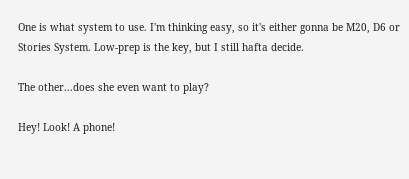One is what system to use. I'm thinking easy, so it's either gonna be M20, D6 or Stories System. Low-prep is the key, but I still hafta decide.

The other...does she even want to play?

Hey! Look! A phone!